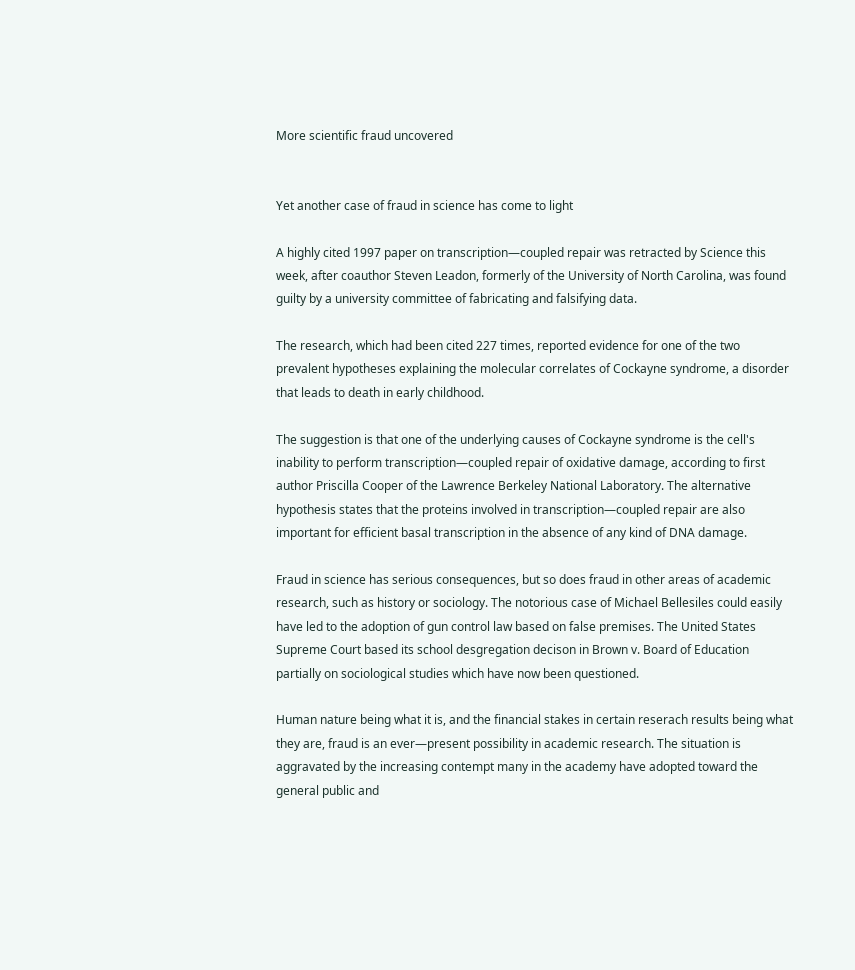More scientific fraud uncovered


Yet another case of fraud in science has come to light

A highly cited 1997 paper on transcription—coupled repair was retracted by Science this week, after coauthor Steven Leadon, formerly of the University of North Carolina, was found guilty by a university committee of fabricating and falsifying data.

The research, which had been cited 227 times, reported evidence for one of the two prevalent hypotheses explaining the molecular correlates of Cockayne syndrome, a disorder that leads to death in early childhood.

The suggestion is that one of the underlying causes of Cockayne syndrome is the cell's inability to perform transcription—coupled repair of oxidative damage, according to first author Priscilla Cooper of the Lawrence Berkeley National Laboratory. The alternative hypothesis states that the proteins involved in transcription—coupled repair are also important for efficient basal transcription in the absence of any kind of DNA damage.

Fraud in science has serious consequences, but so does fraud in other areas of academic research, such as history or sociology. The notorious case of Michael Bellesiles could easily have led to the adoption of gun control law based on false premises. The United States Supreme Court based its school desgregation decison in Brown v. Board of Education partially on sociological studies which have now been questioned.

Human nature being what it is, and the financial stakes in certain reserach results being what they are, fraud is an ever—present possibility in academic research. The situation is aggravated by the increasing contempt many in the academy have adopted toward the general public and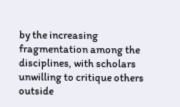by the increasing fragmentation among the disciplines, with scholars unwilling to critique others outside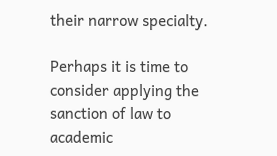their narrow specialty.

Perhaps it is time to consider applying the sanction of law to academic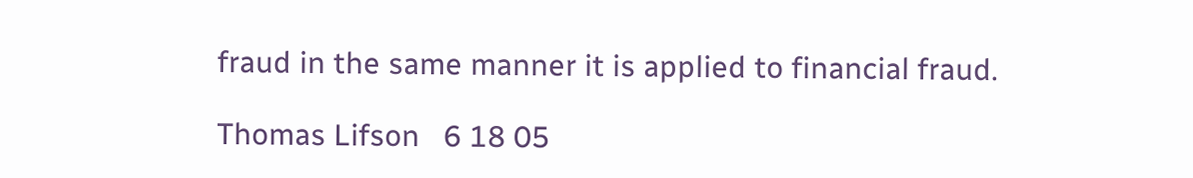fraud in the same manner it is applied to financial fraud.

Thomas Lifson   6 18 05